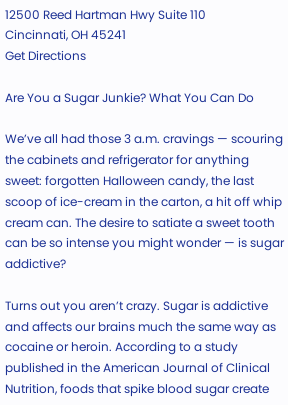12500 Reed Hartman Hwy Suite 110
Cincinnati, OH 45241
Get Directions

Are You a Sugar Junkie? What You Can Do

We’ve all had those 3 a.m. cravings — scouring the cabinets and refrigerator for anything sweet: forgotten Halloween candy, the last scoop of ice-cream in the carton, a hit off whip cream can. The desire to satiate a sweet tooth can be so intense you might wonder — is sugar addictive?

Turns out you aren’t crazy. Sugar is addictive and affects our brains much the same way as cocaine or heroin. According to a study published in the American Journal of Clinical Nutrition, foods that spike blood sugar create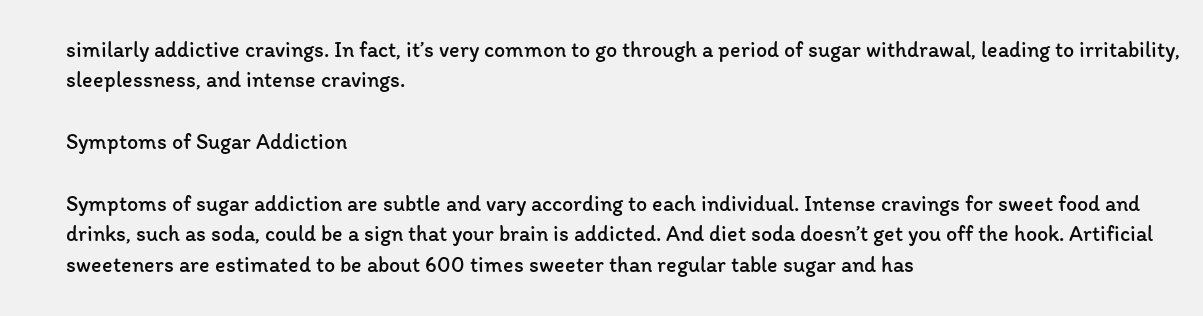similarly addictive cravings. In fact, it’s very common to go through a period of sugar withdrawal, leading to irritability, sleeplessness, and intense cravings.

Symptoms of Sugar Addiction

Symptoms of sugar addiction are subtle and vary according to each individual. Intense cravings for sweet food and drinks, such as soda, could be a sign that your brain is addicted. And diet soda doesn’t get you off the hook. Artificial sweeteners are estimated to be about 600 times sweeter than regular table sugar and has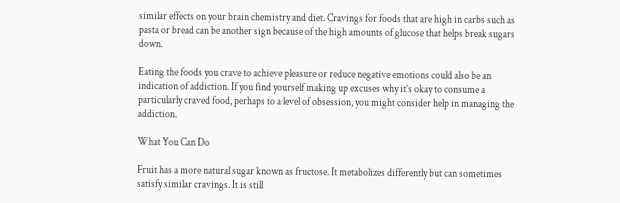similar effects on your brain chemistry and diet. Cravings for foods that are high in carbs such as pasta or bread can be another sign because of the high amounts of glucose that helps break sugars down.

Eating the foods you crave to achieve pleasure or reduce negative emotions could also be an indication of addiction. If you find yourself making up excuses why it’s okay to consume a particularly craved food, perhaps to a level of obsession, you might consider help in managing the addiction.

What You Can Do

Fruit has a more natural sugar known as fructose. It metabolizes differently but can sometimes satisfy similar cravings. It is still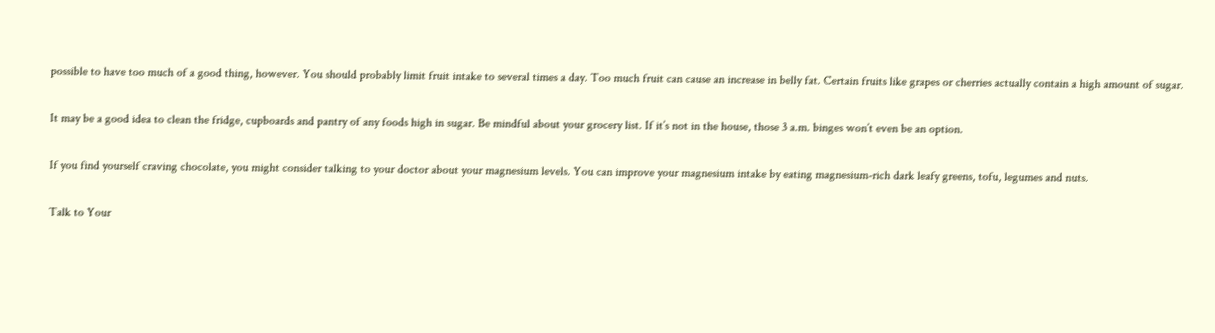possible to have too much of a good thing, however. You should probably limit fruit intake to several times a day. Too much fruit can cause an increase in belly fat. Certain fruits like grapes or cherries actually contain a high amount of sugar.

It may be a good idea to clean the fridge, cupboards and pantry of any foods high in sugar. Be mindful about your grocery list. If it’s not in the house, those 3 a.m. binges won’t even be an option.

If you find yourself craving chocolate, you might consider talking to your doctor about your magnesium levels. You can improve your magnesium intake by eating magnesium-rich dark leafy greens, tofu, legumes and nuts.

Talk to Your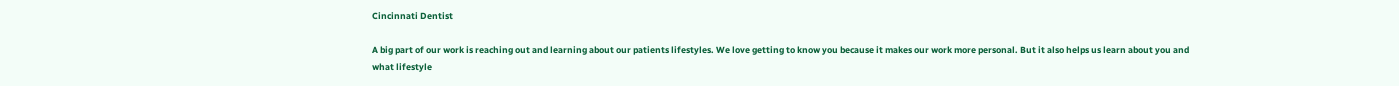Cincinnati Dentist

A big part of our work is reaching out and learning about our patients lifestyles. We love getting to know you because it makes our work more personal. But it also helps us learn about you and what lifestyle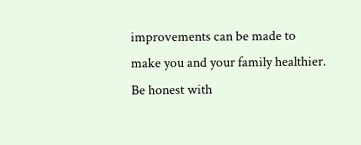improvements can be made to make you and your family healthier. Be honest with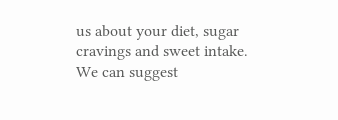us about your diet, sugar cravings and sweet intake. We can suggest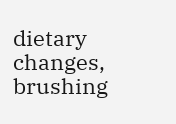dietary changes, brushing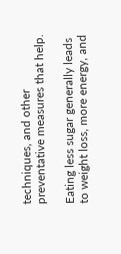techniques, and other preventative measures that help.

Eating less sugar generally leads to weight loss, more energy, and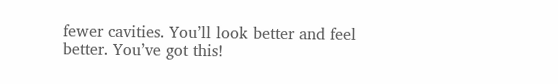fewer cavities. You’ll look better and feel better. You’ve got this!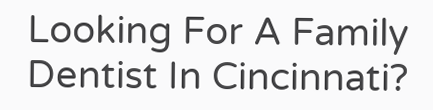Looking For A Family Dentist In Cincinnati?